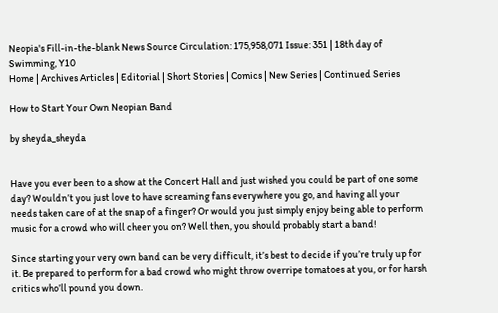Neopia's Fill-in-the-blank News Source Circulation: 175,958,071 Issue: 351 | 18th day of Swimming, Y10
Home | Archives Articles | Editorial | Short Stories | Comics | New Series | Continued Series

How to Start Your Own Neopian Band

by sheyda_sheyda


Have you ever been to a show at the Concert Hall and just wished you could be part of one some day? Wouldn’t you just love to have screaming fans everywhere you go, and having all your needs taken care of at the snap of a finger? Or would you just simply enjoy being able to perform music for a crowd who will cheer you on? Well then, you should probably start a band!

Since starting your very own band can be very difficult, it’s best to decide if you’re truly up for it. Be prepared to perform for a bad crowd who might throw overripe tomatoes at you, or for harsh critics who’ll pound you down.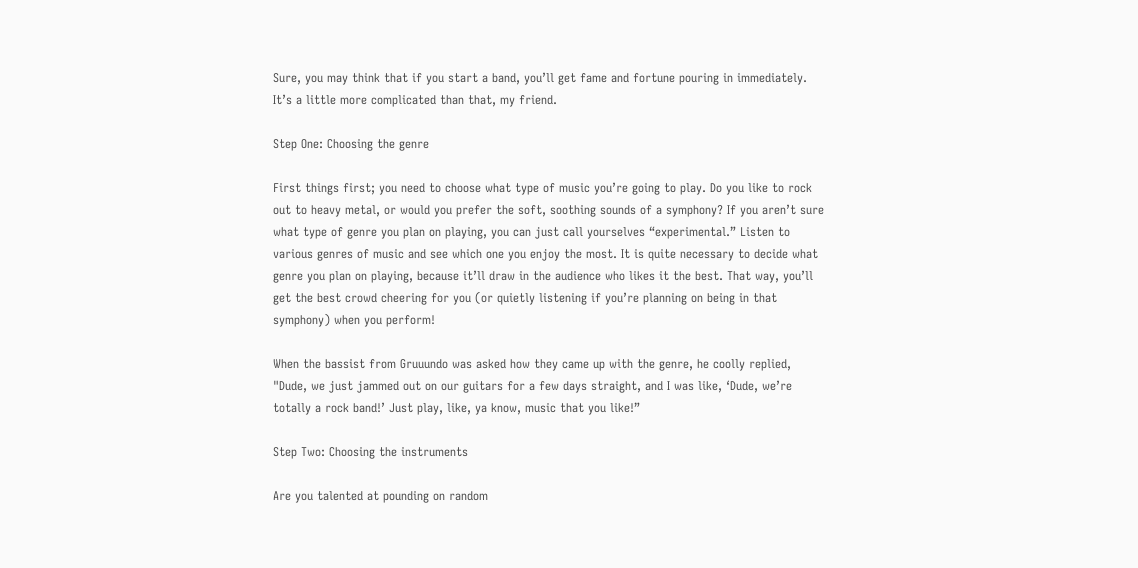Sure, you may think that if you start a band, you’ll get fame and fortune pouring in immediately. It’s a little more complicated than that, my friend.

Step One: Choosing the genre

First things first; you need to choose what type of music you’re going to play. Do you like to rock out to heavy metal, or would you prefer the soft, soothing sounds of a symphony? If you aren’t sure what type of genre you plan on playing, you can just call yourselves “experimental.” Listen to various genres of music and see which one you enjoy the most. It is quite necessary to decide what genre you plan on playing, because it’ll draw in the audience who likes it the best. That way, you’ll get the best crowd cheering for you (or quietly listening if you’re planning on being in that symphony) when you perform!

When the bassist from Gruuundo was asked how they came up with the genre, he coolly replied, "Dude, we just jammed out on our guitars for a few days straight, and I was like, ‘Dude, we’re totally a rock band!’ Just play, like, ya know, music that you like!”

Step Two: Choosing the instruments

Are you talented at pounding on random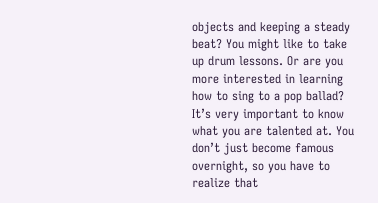objects and keeping a steady beat? You might like to take up drum lessons. Or are you more interested in learning how to sing to a pop ballad? It’s very important to know what you are talented at. You don’t just become famous overnight, so you have to realize that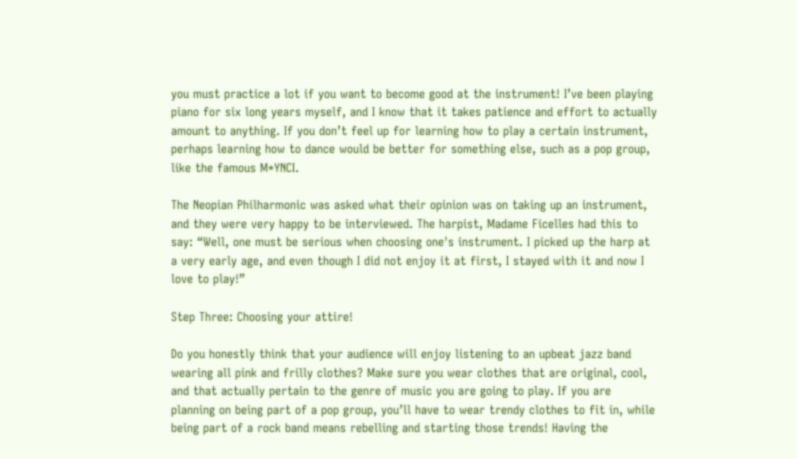you must practice a lot if you want to become good at the instrument! I’ve been playing piano for six long years myself, and I know that it takes patience and effort to actually amount to anything. If you don’t feel up for learning how to play a certain instrument, perhaps learning how to dance would be better for something else, such as a pop group, like the famous M*YNCI.

The Neopian Philharmonic was asked what their opinion was on taking up an instrument, and they were very happy to be interviewed. The harpist, Madame Ficelles had this to say: “Well, one must be serious when choosing one's instrument. I picked up the harp at a very early age, and even though I did not enjoy it at first, I stayed with it and now I love to play!”

Step Three: Choosing your attire!

Do you honestly think that your audience will enjoy listening to an upbeat jazz band wearing all pink and frilly clothes? Make sure you wear clothes that are original, cool, and that actually pertain to the genre of music you are going to play. If you are planning on being part of a pop group, you’ll have to wear trendy clothes to fit in, while being part of a rock band means rebelling and starting those trends! Having the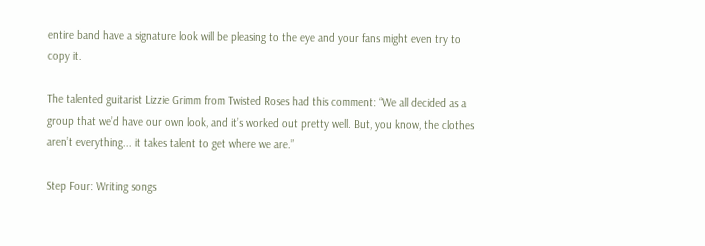entire band have a signature look will be pleasing to the eye and your fans might even try to copy it.

The talented guitarist Lizzie Grimm from Twisted Roses had this comment: “We all decided as a group that we’d have our own look, and it’s worked out pretty well. But, you know, the clothes aren’t everything... it takes talent to get where we are.”

Step Four: Writing songs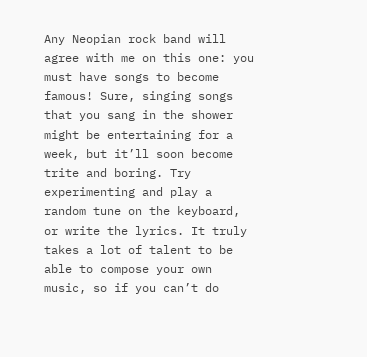Any Neopian rock band will agree with me on this one: you must have songs to become famous! Sure, singing songs that you sang in the shower might be entertaining for a week, but it’ll soon become trite and boring. Try experimenting and play a random tune on the keyboard, or write the lyrics. It truly takes a lot of talent to be able to compose your own music, so if you can’t do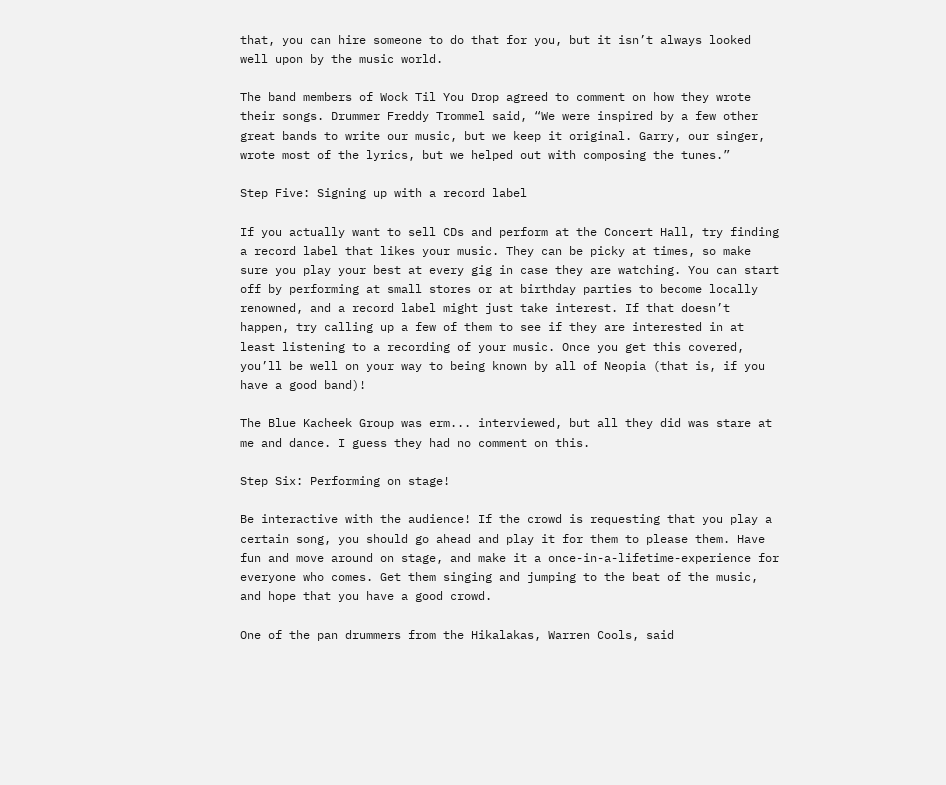that, you can hire someone to do that for you, but it isn’t always looked well upon by the music world.

The band members of Wock Til You Drop agreed to comment on how they wrote their songs. Drummer Freddy Trommel said, “We were inspired by a few other great bands to write our music, but we keep it original. Garry, our singer, wrote most of the lyrics, but we helped out with composing the tunes.”

Step Five: Signing up with a record label

If you actually want to sell CDs and perform at the Concert Hall, try finding a record label that likes your music. They can be picky at times, so make sure you play your best at every gig in case they are watching. You can start off by performing at small stores or at birthday parties to become locally renowned, and a record label might just take interest. If that doesn’t happen, try calling up a few of them to see if they are interested in at least listening to a recording of your music. Once you get this covered, you’ll be well on your way to being known by all of Neopia (that is, if you have a good band)!

The Blue Kacheek Group was erm... interviewed, but all they did was stare at me and dance. I guess they had no comment on this.

Step Six: Performing on stage!

Be interactive with the audience! If the crowd is requesting that you play a certain song, you should go ahead and play it for them to please them. Have fun and move around on stage, and make it a once-in-a-lifetime-experience for everyone who comes. Get them singing and jumping to the beat of the music, and hope that you have a good crowd.

One of the pan drummers from the Hikalakas, Warren Cools, said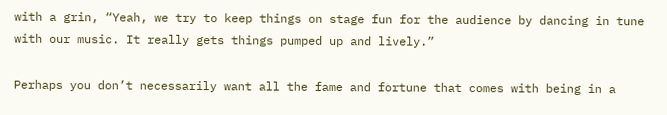with a grin, “Yeah, we try to keep things on stage fun for the audience by dancing in tune with our music. It really gets things pumped up and lively.”

Perhaps you don’t necessarily want all the fame and fortune that comes with being in a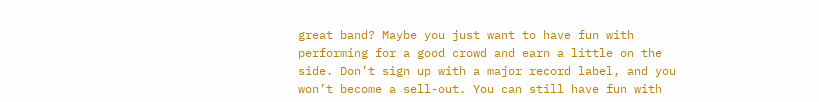great band? Maybe you just want to have fun with performing for a good crowd and earn a little on the side. Don’t sign up with a major record label, and you won’t become a sell-out. You can still have fun with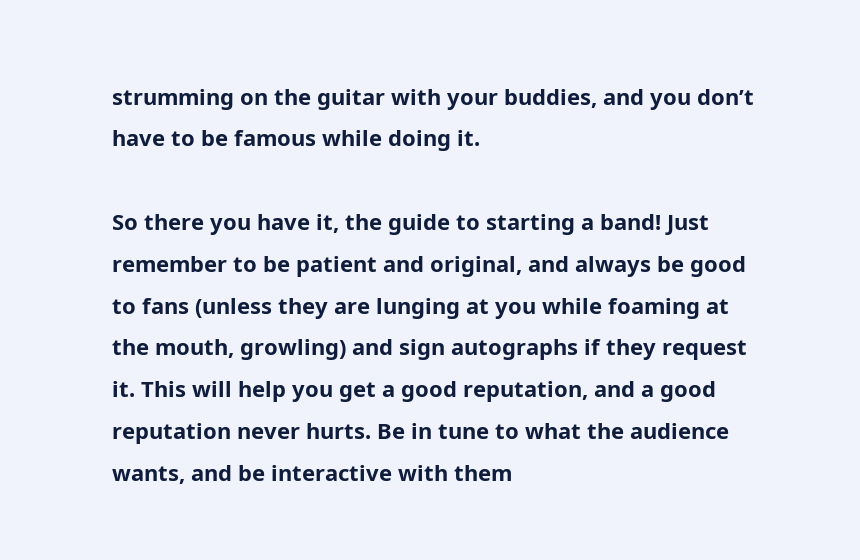strumming on the guitar with your buddies, and you don’t have to be famous while doing it.

So there you have it, the guide to starting a band! Just remember to be patient and original, and always be good to fans (unless they are lunging at you while foaming at the mouth, growling) and sign autographs if they request it. This will help you get a good reputation, and a good reputation never hurts. Be in tune to what the audience wants, and be interactive with them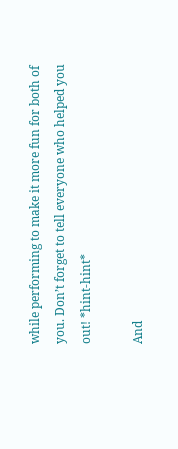while performing to make it more fun for both of you. Don’t forget to tell everyone who helped you out! *hint-hint*

And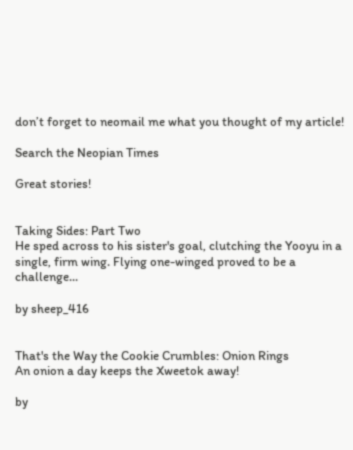don’t forget to neomail me what you thought of my article!

Search the Neopian Times

Great stories!


Taking Sides: Part Two
He sped across to his sister's goal, clutching the Yooyu in a single, firm wing. Flying one-winged proved to be a challenge...

by sheep_416


That's the Way the Cookie Crumbles: Onion Rings
An onion a day keeps the Xweetok away!

by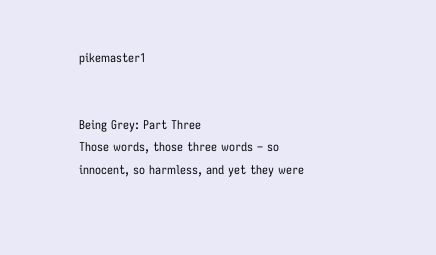pikemaster1


Being Grey: Part Three
Those words, those three words – so innocent, so harmless, and yet they were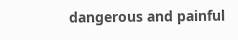dangerous and painful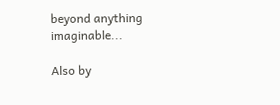beyond anything imaginable...

Also by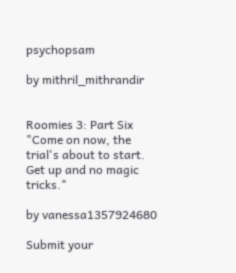psychopsam

by mithril_mithrandir


Roomies 3: Part Six
"Come on now, the trial's about to start. Get up and no magic tricks."

by vanessa1357924680

Submit your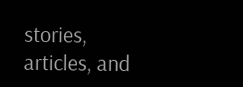stories, articles, and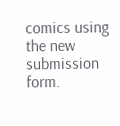comics using the new submission form.